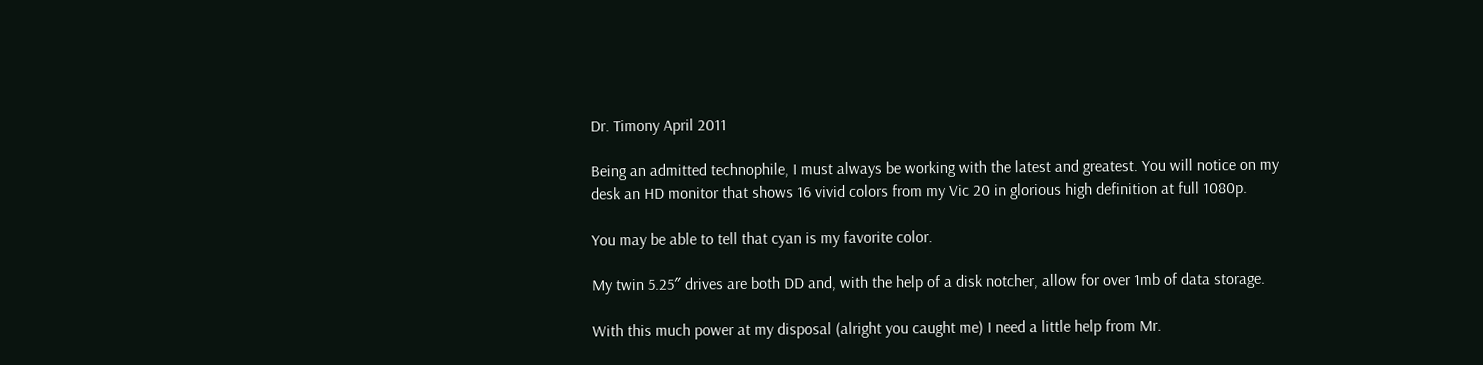Dr. Timony April 2011

Being an admitted technophile, I must always be working with the latest and greatest. You will notice on my desk an HD monitor that shows 16 vivid colors from my Vic 20 in glorious high definition at full 1080p.

You may be able to tell that cyan is my favorite color.

My twin 5.25″ drives are both DD and, with the help of a disk notcher, allow for over 1mb of data storage.

With this much power at my disposal (alright you caught me) I need a little help from Mr.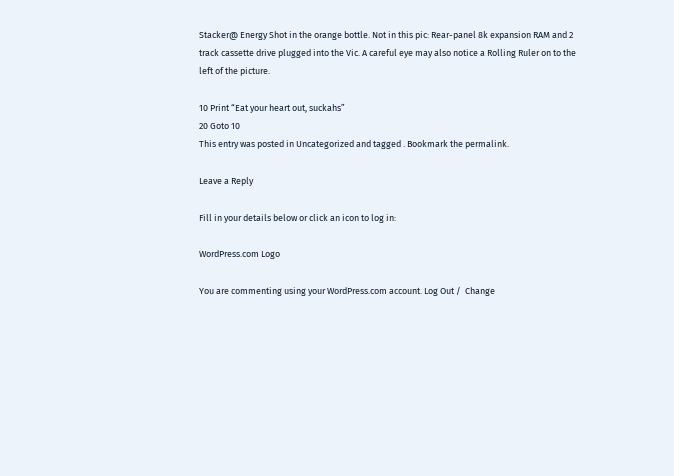Stacker@ Energy Shot in the orange bottle. Not in this pic: Rear-panel 8k expansion RAM and 2 track cassette drive plugged into the Vic. A careful eye may also notice a Rolling Ruler on to the left of the picture.

10 Print “Eat your heart out, suckahs”
20 Goto 10
This entry was posted in Uncategorized and tagged . Bookmark the permalink.

Leave a Reply

Fill in your details below or click an icon to log in:

WordPress.com Logo

You are commenting using your WordPress.com account. Log Out /  Change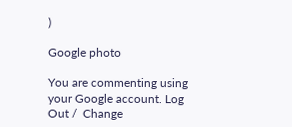)

Google photo

You are commenting using your Google account. Log Out /  Change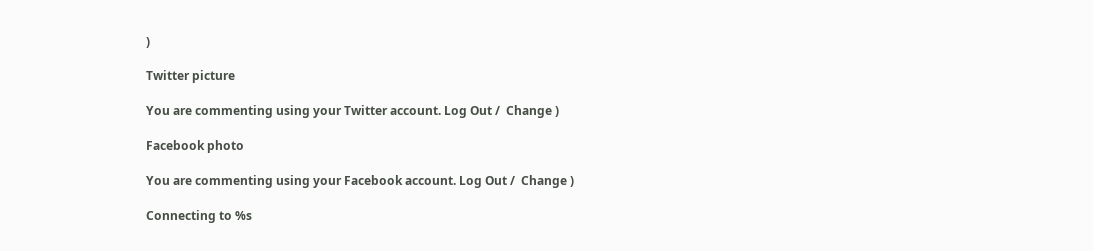)

Twitter picture

You are commenting using your Twitter account. Log Out /  Change )

Facebook photo

You are commenting using your Facebook account. Log Out /  Change )

Connecting to %s